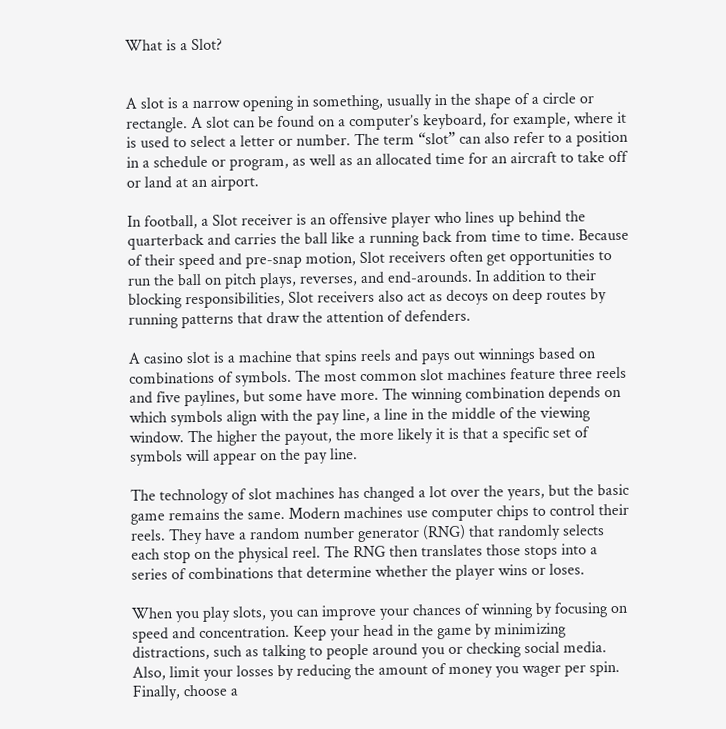What is a Slot?


A slot is a narrow opening in something, usually in the shape of a circle or rectangle. A slot can be found on a computer’s keyboard, for example, where it is used to select a letter or number. The term “slot” can also refer to a position in a schedule or program, as well as an allocated time for an aircraft to take off or land at an airport.

In football, a Slot receiver is an offensive player who lines up behind the quarterback and carries the ball like a running back from time to time. Because of their speed and pre-snap motion, Slot receivers often get opportunities to run the ball on pitch plays, reverses, and end-arounds. In addition to their blocking responsibilities, Slot receivers also act as decoys on deep routes by running patterns that draw the attention of defenders.

A casino slot is a machine that spins reels and pays out winnings based on combinations of symbols. The most common slot machines feature three reels and five paylines, but some have more. The winning combination depends on which symbols align with the pay line, a line in the middle of the viewing window. The higher the payout, the more likely it is that a specific set of symbols will appear on the pay line.

The technology of slot machines has changed a lot over the years, but the basic game remains the same. Modern machines use computer chips to control their reels. They have a random number generator (RNG) that randomly selects each stop on the physical reel. The RNG then translates those stops into a series of combinations that determine whether the player wins or loses.

When you play slots, you can improve your chances of winning by focusing on speed and concentration. Keep your head in the game by minimizing distractions, such as talking to people around you or checking social media. Also, limit your losses by reducing the amount of money you wager per spin. Finally, choose a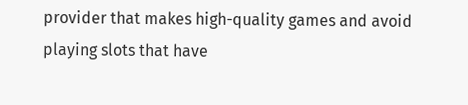provider that makes high-quality games and avoid playing slots that have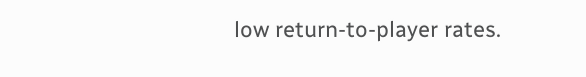low return-to-player rates.